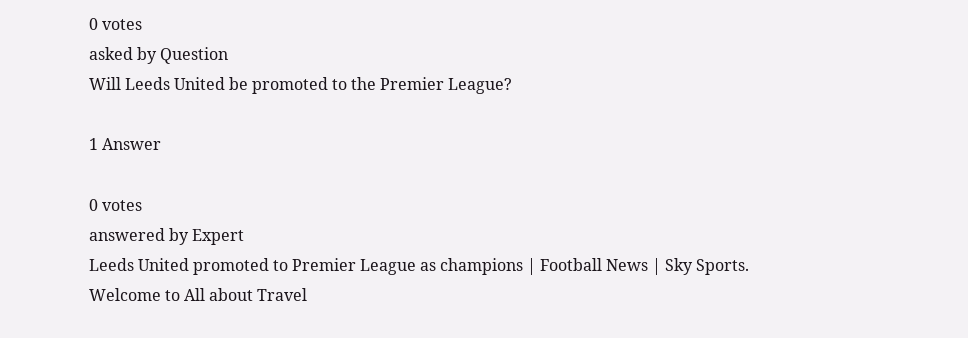0 votes
asked by Question
Will Leeds United be promoted to the Premier League?

1 Answer

0 votes
answered by Expert
Leeds United promoted to Premier League as champions | Football News | Sky Sports.
Welcome to All about Travel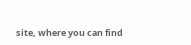site, where you can find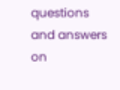questions and answers on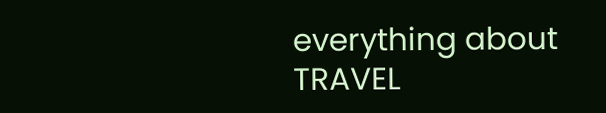everything about TRAVEL